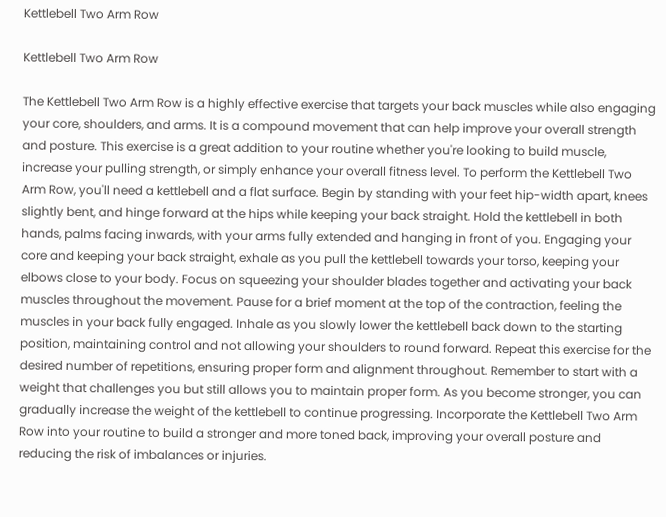Kettlebell Two Arm Row

Kettlebell Two Arm Row

The Kettlebell Two Arm Row is a highly effective exercise that targets your back muscles while also engaging your core, shoulders, and arms. It is a compound movement that can help improve your overall strength and posture. This exercise is a great addition to your routine whether you're looking to build muscle, increase your pulling strength, or simply enhance your overall fitness level. To perform the Kettlebell Two Arm Row, you'll need a kettlebell and a flat surface. Begin by standing with your feet hip-width apart, knees slightly bent, and hinge forward at the hips while keeping your back straight. Hold the kettlebell in both hands, palms facing inwards, with your arms fully extended and hanging in front of you. Engaging your core and keeping your back straight, exhale as you pull the kettlebell towards your torso, keeping your elbows close to your body. Focus on squeezing your shoulder blades together and activating your back muscles throughout the movement. Pause for a brief moment at the top of the contraction, feeling the muscles in your back fully engaged. Inhale as you slowly lower the kettlebell back down to the starting position, maintaining control and not allowing your shoulders to round forward. Repeat this exercise for the desired number of repetitions, ensuring proper form and alignment throughout. Remember to start with a weight that challenges you but still allows you to maintain proper form. As you become stronger, you can gradually increase the weight of the kettlebell to continue progressing. Incorporate the Kettlebell Two Arm Row into your routine to build a stronger and more toned back, improving your overall posture and reducing the risk of imbalances or injuries.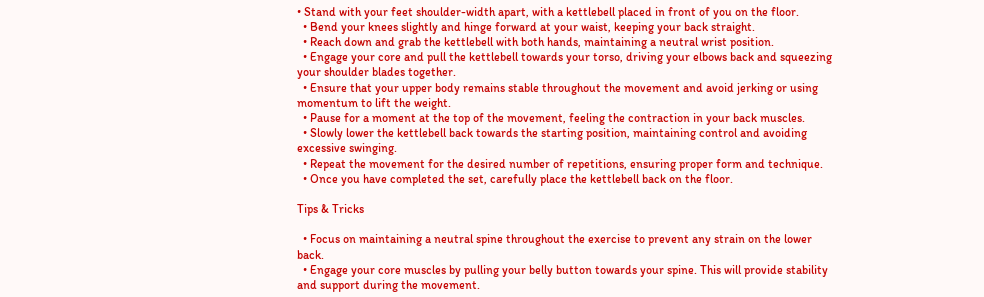• Stand with your feet shoulder-width apart, with a kettlebell placed in front of you on the floor.
  • Bend your knees slightly and hinge forward at your waist, keeping your back straight.
  • Reach down and grab the kettlebell with both hands, maintaining a neutral wrist position.
  • Engage your core and pull the kettlebell towards your torso, driving your elbows back and squeezing your shoulder blades together.
  • Ensure that your upper body remains stable throughout the movement and avoid jerking or using momentum to lift the weight.
  • Pause for a moment at the top of the movement, feeling the contraction in your back muscles.
  • Slowly lower the kettlebell back towards the starting position, maintaining control and avoiding excessive swinging.
  • Repeat the movement for the desired number of repetitions, ensuring proper form and technique.
  • Once you have completed the set, carefully place the kettlebell back on the floor.

Tips & Tricks

  • Focus on maintaining a neutral spine throughout the exercise to prevent any strain on the lower back.
  • Engage your core muscles by pulling your belly button towards your spine. This will provide stability and support during the movement.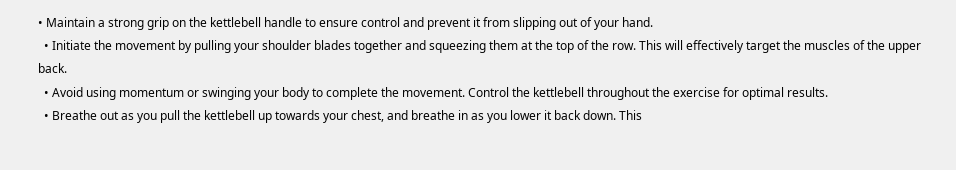• Maintain a strong grip on the kettlebell handle to ensure control and prevent it from slipping out of your hand.
  • Initiate the movement by pulling your shoulder blades together and squeezing them at the top of the row. This will effectively target the muscles of the upper back.
  • Avoid using momentum or swinging your body to complete the movement. Control the kettlebell throughout the exercise for optimal results.
  • Breathe out as you pull the kettlebell up towards your chest, and breathe in as you lower it back down. This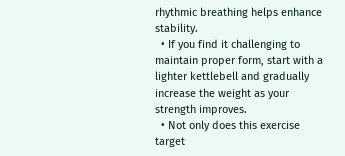rhythmic breathing helps enhance stability.
  • If you find it challenging to maintain proper form, start with a lighter kettlebell and gradually increase the weight as your strength improves.
  • Not only does this exercise target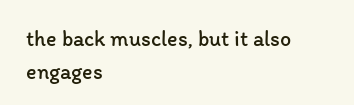the back muscles, but it also engages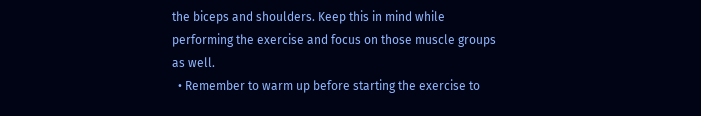the biceps and shoulders. Keep this in mind while performing the exercise and focus on those muscle groups as well.
  • Remember to warm up before starting the exercise to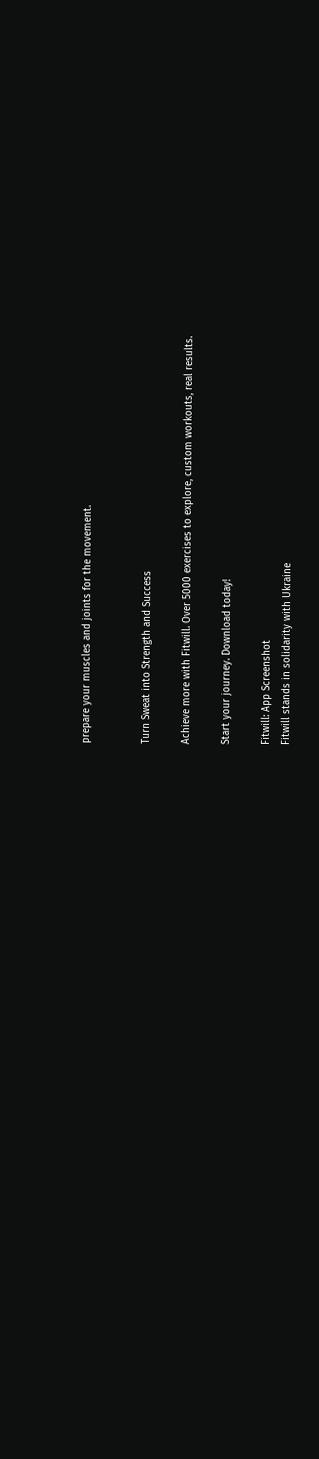prepare your muscles and joints for the movement.


Turn Sweat into Strength and Success

Achieve more with Fitwill. Over 5000 exercises to explore, custom workouts, real results.

Start your journey. Download today!

Fitwill: App Screenshot
Fitwill stands in solidarity with Ukraine